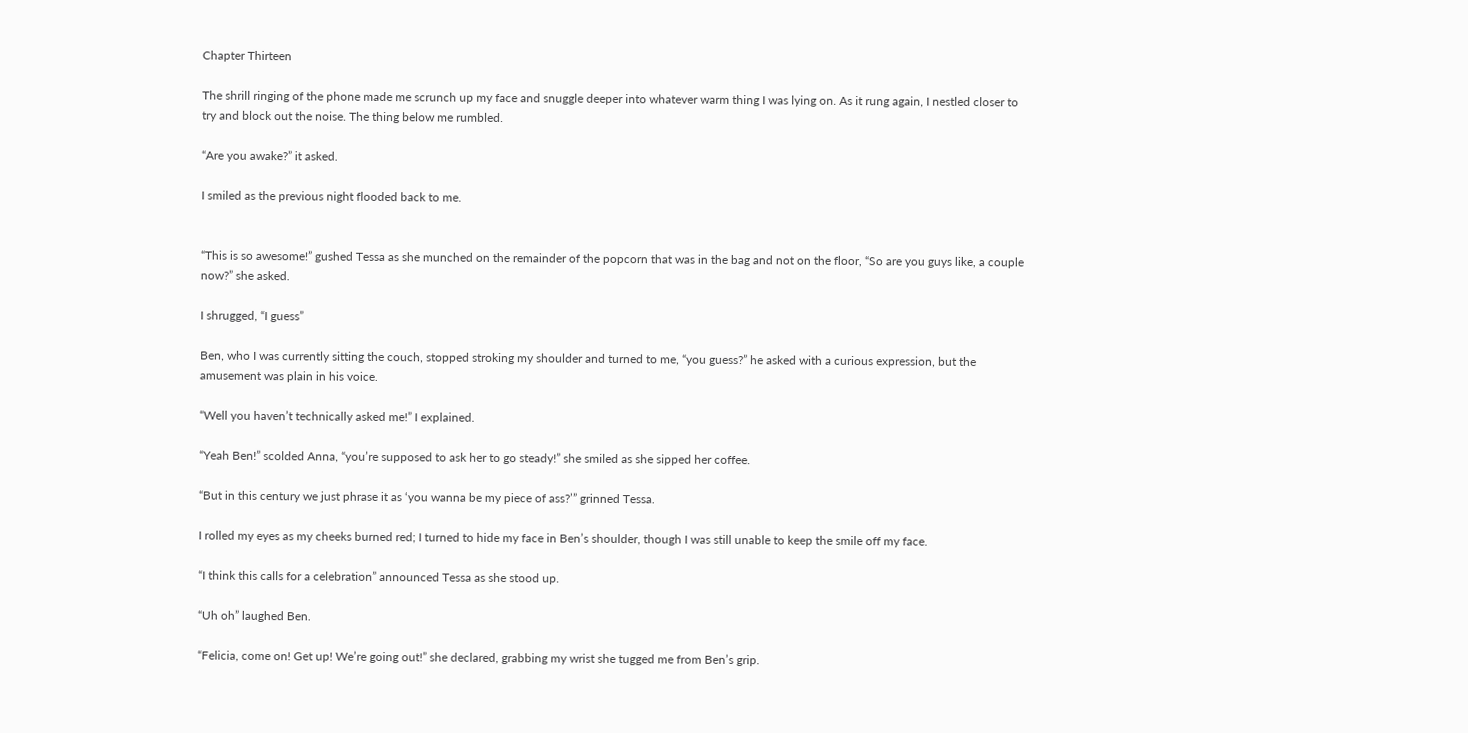Chapter Thirteen

The shrill ringing of the phone made me scrunch up my face and snuggle deeper into whatever warm thing I was lying on. As it rung again, I nestled closer to try and block out the noise. The thing below me rumbled.

“Are you awake?” it asked.

I smiled as the previous night flooded back to me.


“This is so awesome!” gushed Tessa as she munched on the remainder of the popcorn that was in the bag and not on the floor, “So are you guys like, a couple now?” she asked.

I shrugged, “I guess”

Ben, who I was currently sitting the couch, stopped stroking my shoulder and turned to me, “you guess?” he asked with a curious expression, but the amusement was plain in his voice.

“Well you haven’t technically asked me!” I explained.

“Yeah Ben!” scolded Anna, “you’re supposed to ask her to go steady!” she smiled as she sipped her coffee.

“But in this century we just phrase it as ‘you wanna be my piece of ass?’” grinned Tessa.

I rolled my eyes as my cheeks burned red; I turned to hide my face in Ben’s shoulder, though I was still unable to keep the smile off my face.

“I think this calls for a celebration” announced Tessa as she stood up.

“Uh oh” laughed Ben.

“Felicia, come on! Get up! We’re going out!” she declared, grabbing my wrist she tugged me from Ben’s grip.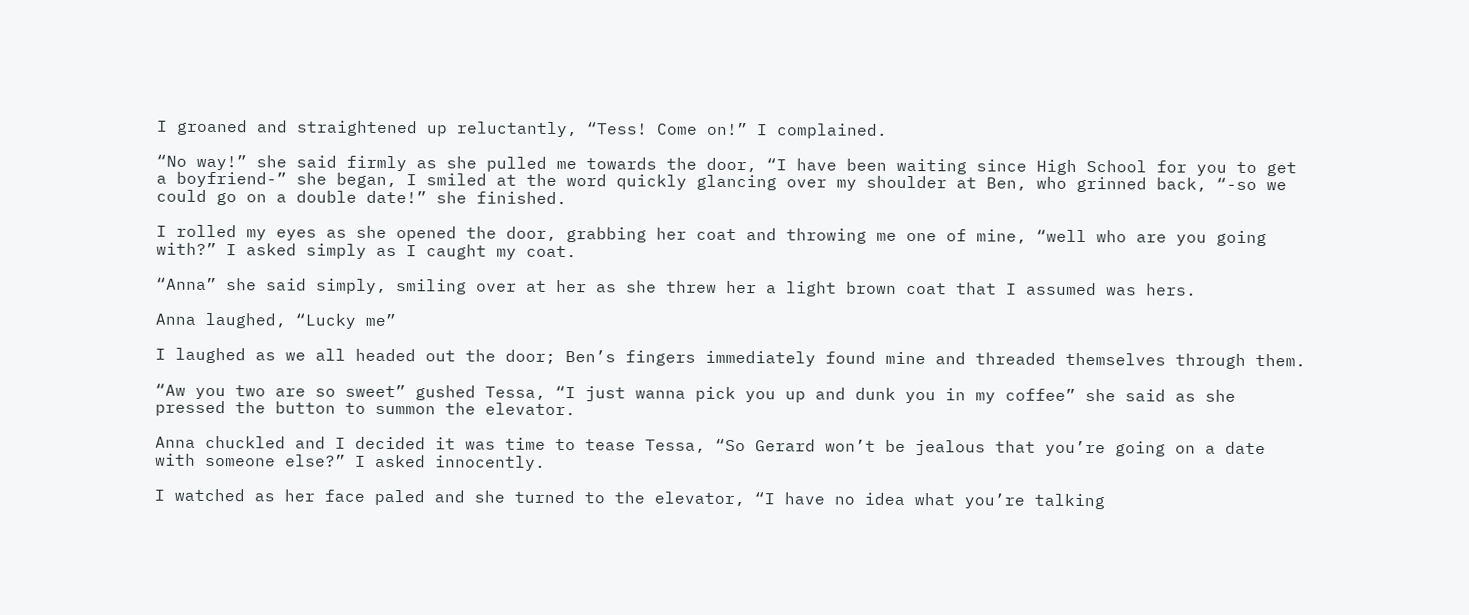I groaned and straightened up reluctantly, “Tess! Come on!” I complained.

“No way!” she said firmly as she pulled me towards the door, “I have been waiting since High School for you to get a boyfriend-” she began, I smiled at the word quickly glancing over my shoulder at Ben, who grinned back, “-so we could go on a double date!” she finished.

I rolled my eyes as she opened the door, grabbing her coat and throwing me one of mine, “well who are you going with?” I asked simply as I caught my coat.

“Anna” she said simply, smiling over at her as she threw her a light brown coat that I assumed was hers.

Anna laughed, “Lucky me”

I laughed as we all headed out the door; Ben’s fingers immediately found mine and threaded themselves through them.

“Aw you two are so sweet” gushed Tessa, “I just wanna pick you up and dunk you in my coffee” she said as she pressed the button to summon the elevator.

Anna chuckled and I decided it was time to tease Tessa, “So Gerard won’t be jealous that you’re going on a date with someone else?” I asked innocently.

I watched as her face paled and she turned to the elevator, “I have no idea what you’re talking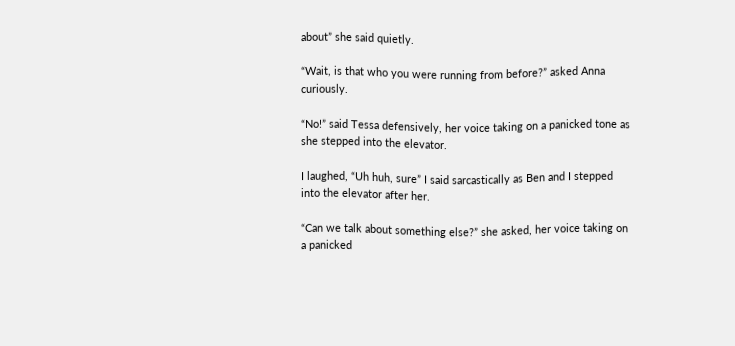about” she said quietly.

“Wait, is that who you were running from before?” asked Anna curiously.

“No!” said Tessa defensively, her voice taking on a panicked tone as she stepped into the elevator.

I laughed, “Uh huh, sure” I said sarcastically as Ben and I stepped into the elevator after her.

“Can we talk about something else?” she asked, her voice taking on a panicked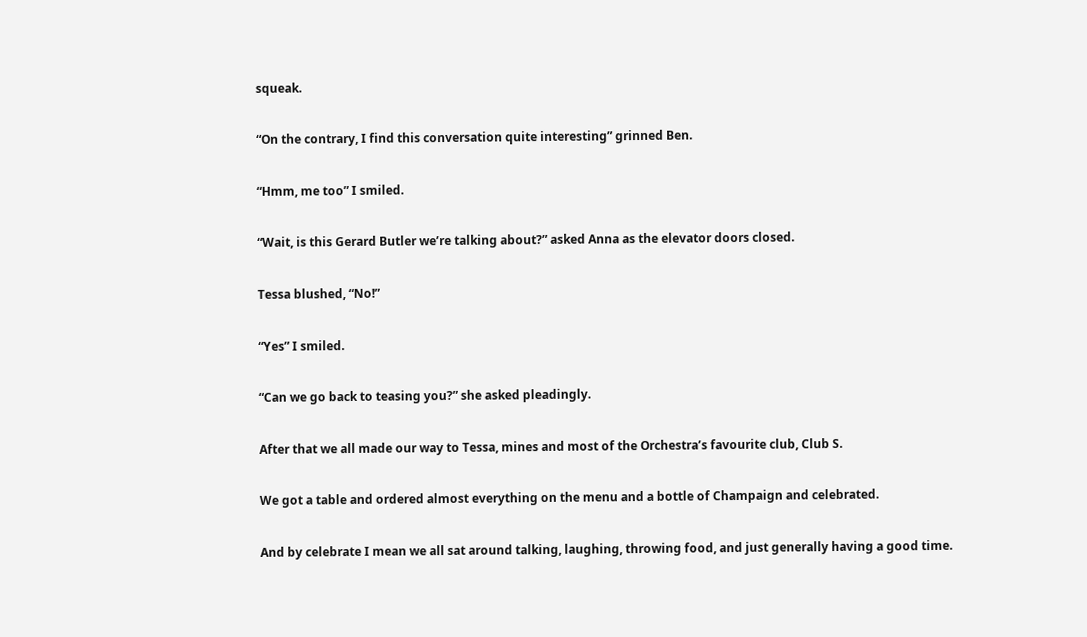squeak.

“On the contrary, I find this conversation quite interesting” grinned Ben.

“Hmm, me too” I smiled.

“Wait, is this Gerard Butler we’re talking about?” asked Anna as the elevator doors closed.

Tessa blushed, “No!”

“Yes” I smiled.

“Can we go back to teasing you?” she asked pleadingly.

After that we all made our way to Tessa, mines and most of the Orchestra’s favourite club, Club S.

We got a table and ordered almost everything on the menu and a bottle of Champaign and celebrated.

And by celebrate I mean we all sat around talking, laughing, throwing food, and just generally having a good time.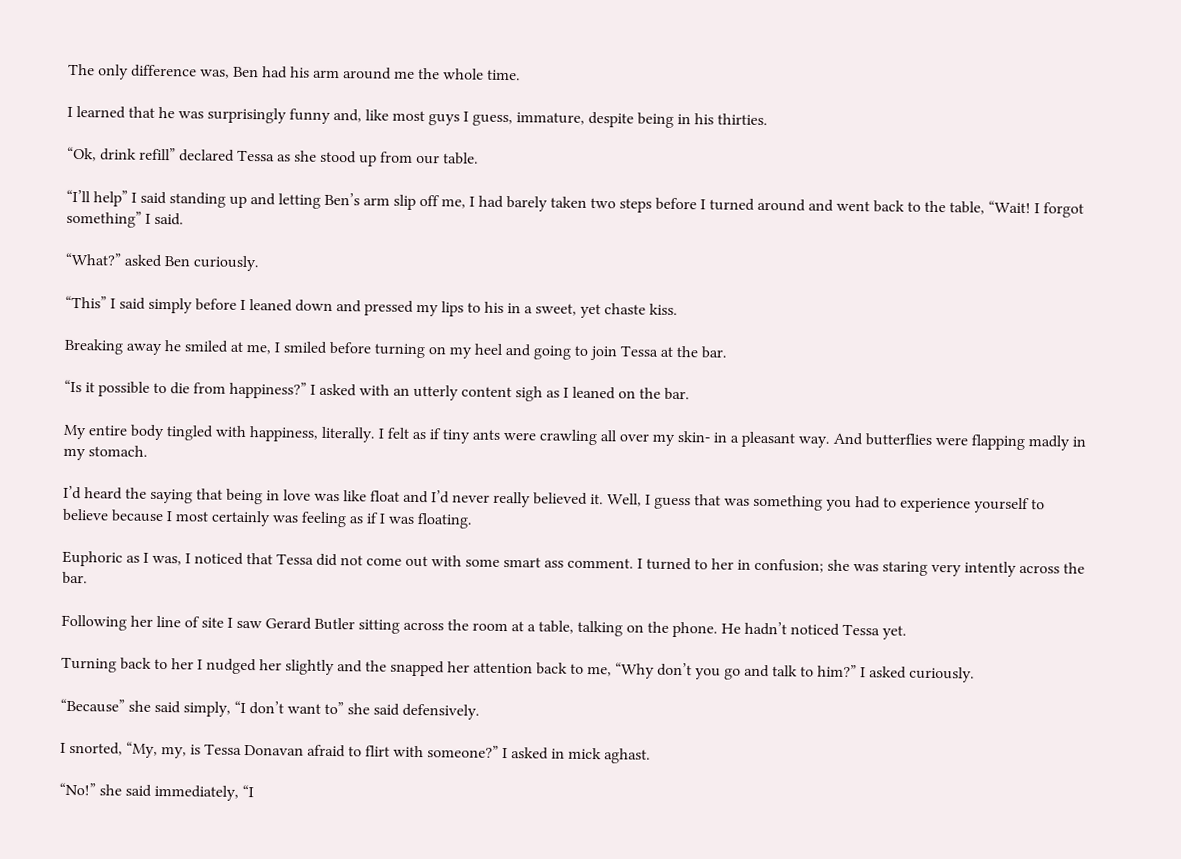The only difference was, Ben had his arm around me the whole time.

I learned that he was surprisingly funny and, like most guys I guess, immature, despite being in his thirties.

“Ok, drink refill” declared Tessa as she stood up from our table.

“I’ll help” I said standing up and letting Ben’s arm slip off me, I had barely taken two steps before I turned around and went back to the table, “Wait! I forgot something” I said.

“What?” asked Ben curiously.

“This” I said simply before I leaned down and pressed my lips to his in a sweet, yet chaste kiss.

Breaking away he smiled at me, I smiled before turning on my heel and going to join Tessa at the bar.

“Is it possible to die from happiness?” I asked with an utterly content sigh as I leaned on the bar.

My entire body tingled with happiness, literally. I felt as if tiny ants were crawling all over my skin- in a pleasant way. And butterflies were flapping madly in my stomach.

I’d heard the saying that being in love was like float and I’d never really believed it. Well, I guess that was something you had to experience yourself to believe because I most certainly was feeling as if I was floating.

Euphoric as I was, I noticed that Tessa did not come out with some smart ass comment. I turned to her in confusion; she was staring very intently across the bar.

Following her line of site I saw Gerard Butler sitting across the room at a table, talking on the phone. He hadn’t noticed Tessa yet.

Turning back to her I nudged her slightly and the snapped her attention back to me, “Why don’t you go and talk to him?” I asked curiously.

“Because” she said simply, “I don’t want to” she said defensively.

I snorted, “My, my, is Tessa Donavan afraid to flirt with someone?” I asked in mick aghast.

“No!” she said immediately, “I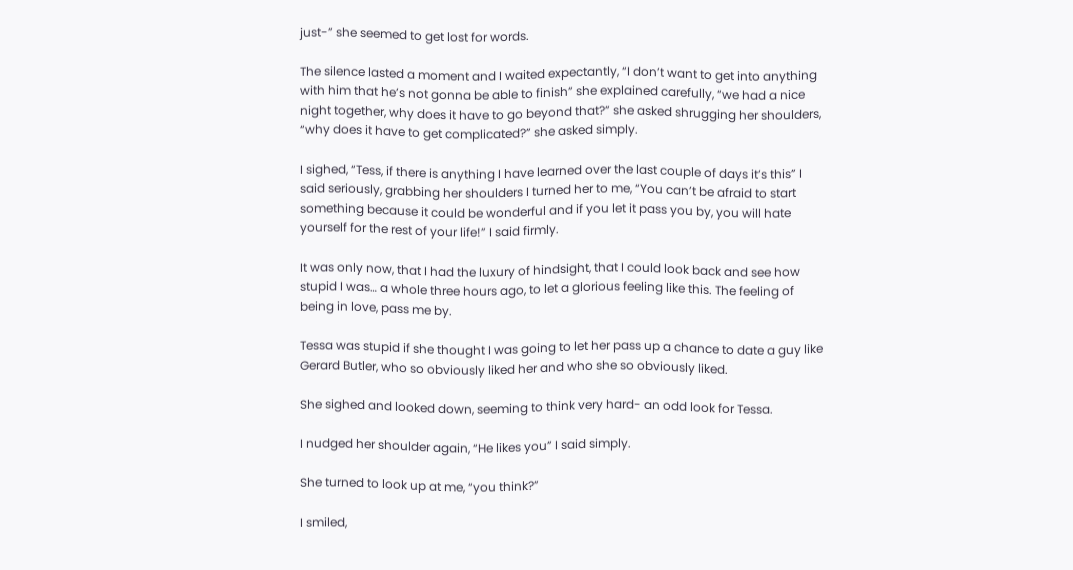just-” she seemed to get lost for words.

The silence lasted a moment and I waited expectantly, “I don’t want to get into anything with him that he’s not gonna be able to finish” she explained carefully, “we had a nice night together, why does it have to go beyond that?” she asked shrugging her shoulders, “why does it have to get complicated?” she asked simply.

I sighed, “Tess, if there is anything I have learned over the last couple of days it’s this” I said seriously, grabbing her shoulders I turned her to me, “You can’t be afraid to start something because it could be wonderful and if you let it pass you by, you will hate yourself for the rest of your life!” I said firmly.

It was only now, that I had the luxury of hindsight, that I could look back and see how stupid I was… a whole three hours ago, to let a glorious feeling like this. The feeling of being in love, pass me by.

Tessa was stupid if she thought I was going to let her pass up a chance to date a guy like Gerard Butler, who so obviously liked her and who she so obviously liked.

She sighed and looked down, seeming to think very hard- an odd look for Tessa.

I nudged her shoulder again, “He likes you” I said simply.

She turned to look up at me, “you think?”

I smiled,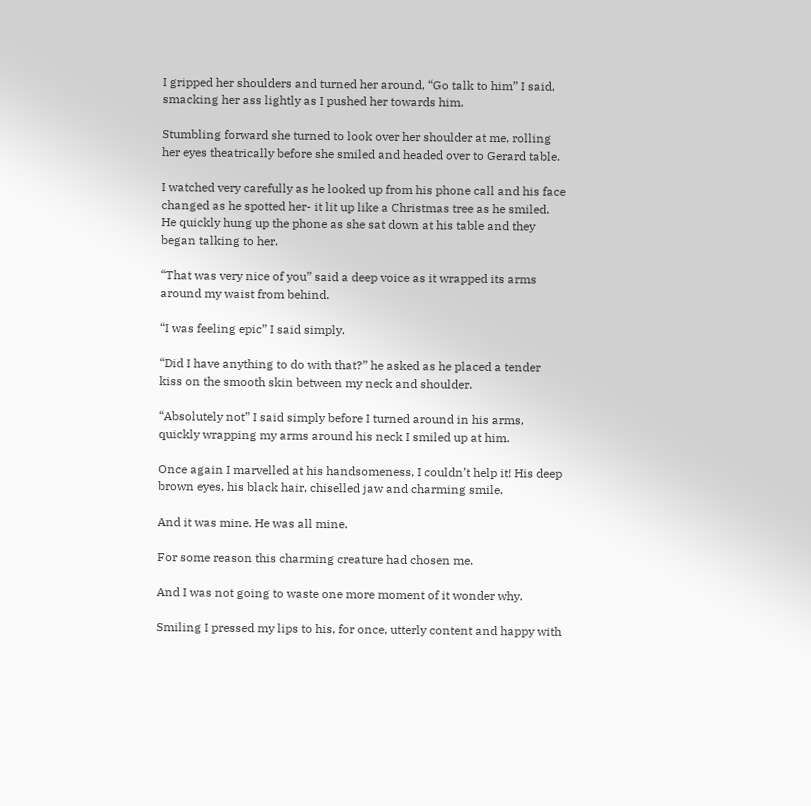I gripped her shoulders and turned her around, “Go talk to him” I said, smacking her ass lightly as I pushed her towards him.

Stumbling forward she turned to look over her shoulder at me, rolling her eyes theatrically before she smiled and headed over to Gerard table.

I watched very carefully as he looked up from his phone call and his face changed as he spotted her- it lit up like a Christmas tree as he smiled. He quickly hung up the phone as she sat down at his table and they began talking to her.

“That was very nice of you” said a deep voice as it wrapped its arms around my waist from behind.

“I was feeling epic” I said simply.

“Did I have anything to do with that?” he asked as he placed a tender kiss on the smooth skin between my neck and shoulder.

“Absolutely not” I said simply before I turned around in his arms, quickly wrapping my arms around his neck I smiled up at him.

Once again I marvelled at his handsomeness, I couldn’t help it! His deep brown eyes, his black hair, chiselled jaw and charming smile.

And it was mine. He was all mine.

For some reason this charming creature had chosen me.

And I was not going to waste one more moment of it wonder why.

Smiling I pressed my lips to his, for once, utterly content and happy with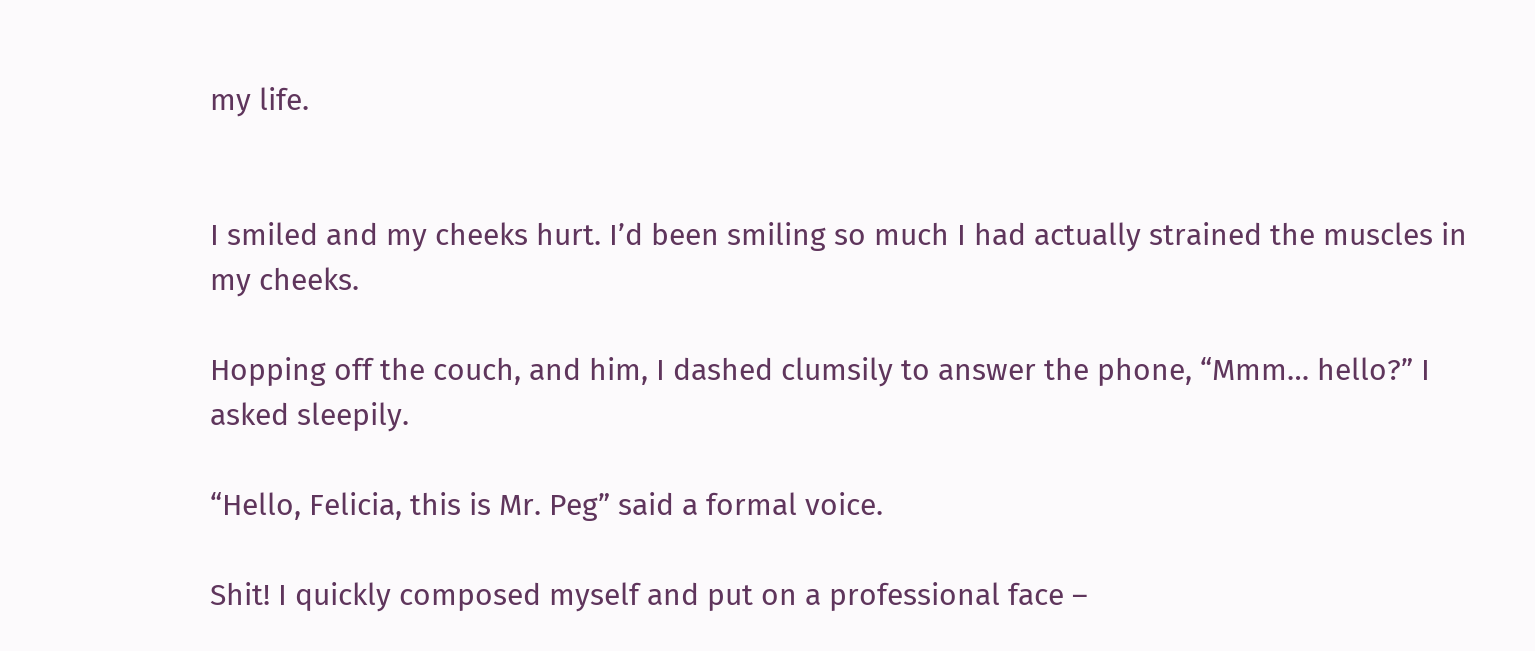my life.


I smiled and my cheeks hurt. I’d been smiling so much I had actually strained the muscles in my cheeks.

Hopping off the couch, and him, I dashed clumsily to answer the phone, “Mmm… hello?” I asked sleepily.

“Hello, Felicia, this is Mr. Peg” said a formal voice.

Shit! I quickly composed myself and put on a professional face –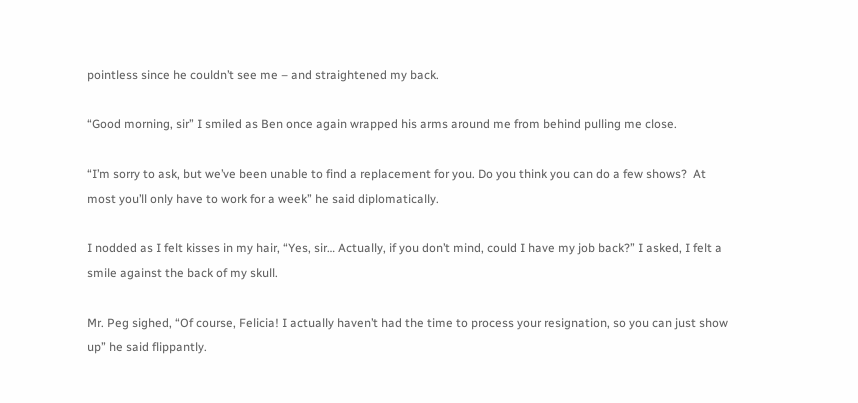pointless since he couldn’t see me – and straightened my back.

“Good morning, sir” I smiled as Ben once again wrapped his arms around me from behind pulling me close.

“I’m sorry to ask, but we’ve been unable to find a replacement for you. Do you think you can do a few shows?  At most you’ll only have to work for a week” he said diplomatically.

I nodded as I felt kisses in my hair, “Yes, sir… Actually, if you don’t mind, could I have my job back?” I asked, I felt a smile against the back of my skull.

Mr. Peg sighed, “Of course, Felicia! I actually haven’t had the time to process your resignation, so you can just show up” he said flippantly.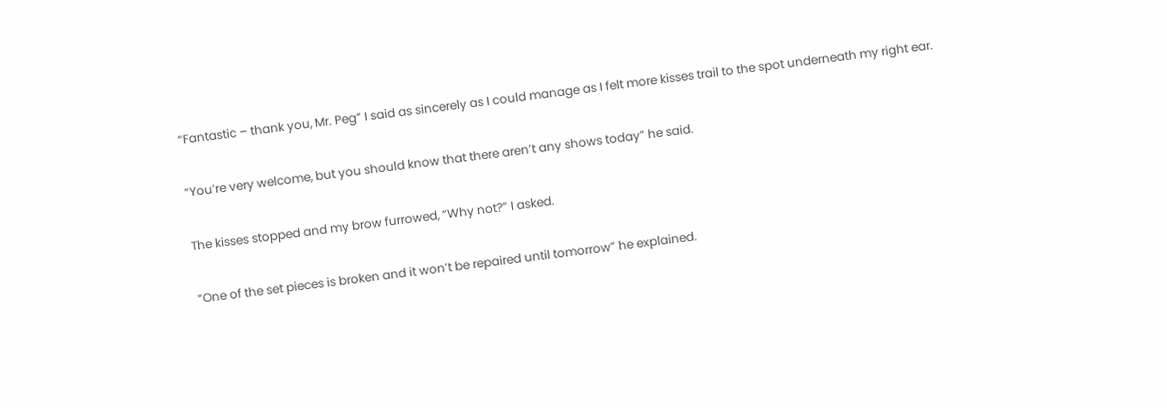“Fantastic – thank you, Mr. Peg” I said as sincerely as I could manage as I felt more kisses trail to the spot underneath my right ear.

“You’re very welcome, but you should know that there aren’t any shows today” he said.

The kisses stopped and my brow furrowed, “Why not?” I asked.

“One of the set pieces is broken and it won’t be repaired until tomorrow” he explained.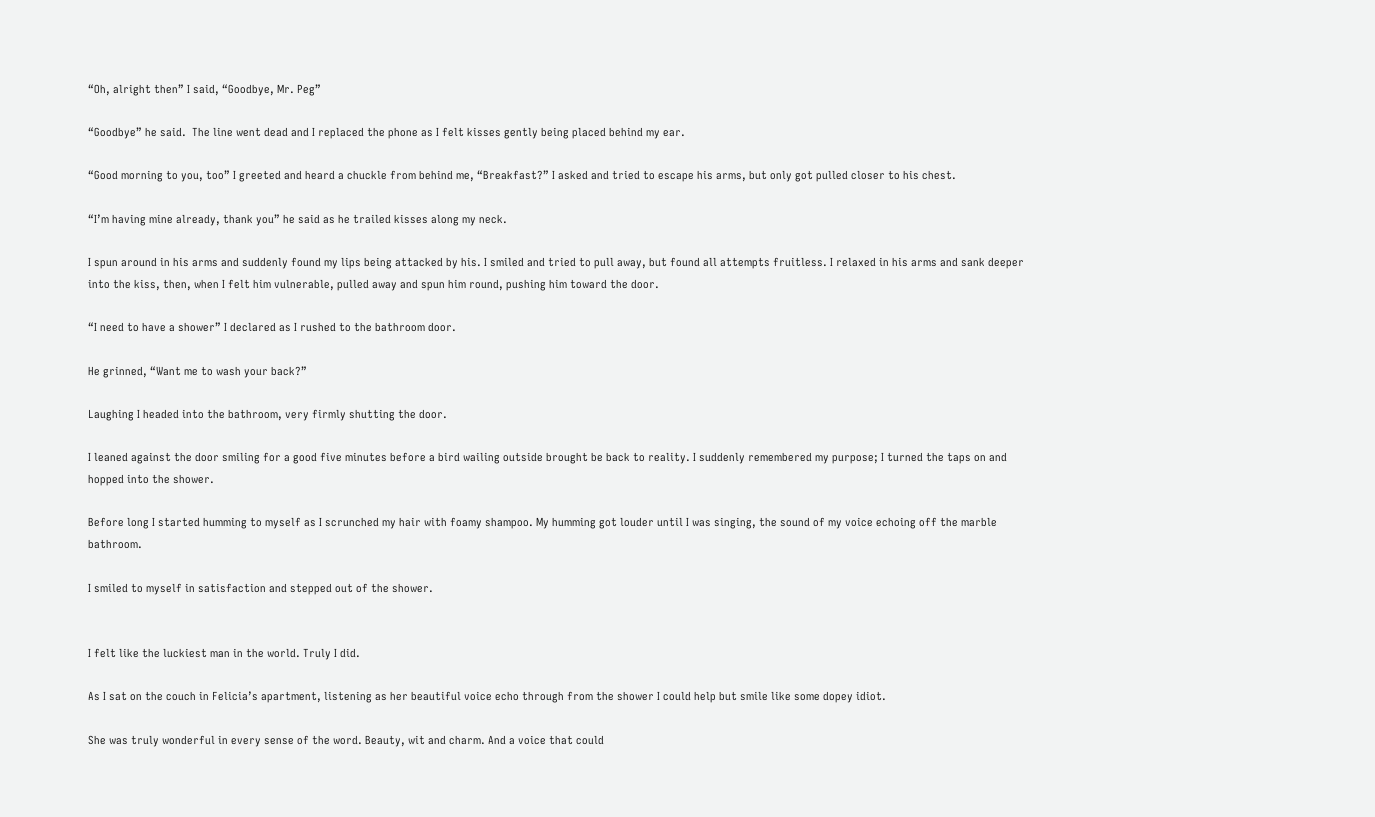“Oh, alright then” I said, “Goodbye, Mr. Peg”

“Goodbye” he said.  The line went dead and I replaced the phone as I felt kisses gently being placed behind my ear.

“Good morning to you, too” I greeted and heard a chuckle from behind me, “Breakfast?” I asked and tried to escape his arms, but only got pulled closer to his chest.

“I’m having mine already, thank you” he said as he trailed kisses along my neck.

I spun around in his arms and suddenly found my lips being attacked by his. I smiled and tried to pull away, but found all attempts fruitless. I relaxed in his arms and sank deeper into the kiss, then, when I felt him vulnerable, pulled away and spun him round, pushing him toward the door.

“I need to have a shower” I declared as I rushed to the bathroom door.

He grinned, “Want me to wash your back?”

Laughing I headed into the bathroom, very firmly shutting the door.

I leaned against the door smiling for a good five minutes before a bird wailing outside brought be back to reality. I suddenly remembered my purpose; I turned the taps on and hopped into the shower.

Before long I started humming to myself as I scrunched my hair with foamy shampoo. My humming got louder until I was singing, the sound of my voice echoing off the marble bathroom.

I smiled to myself in satisfaction and stepped out of the shower.


I felt like the luckiest man in the world. Truly I did.

As I sat on the couch in Felicia’s apartment, listening as her beautiful voice echo through from the shower I could help but smile like some dopey idiot.

She was truly wonderful in every sense of the word. Beauty, wit and charm. And a voice that could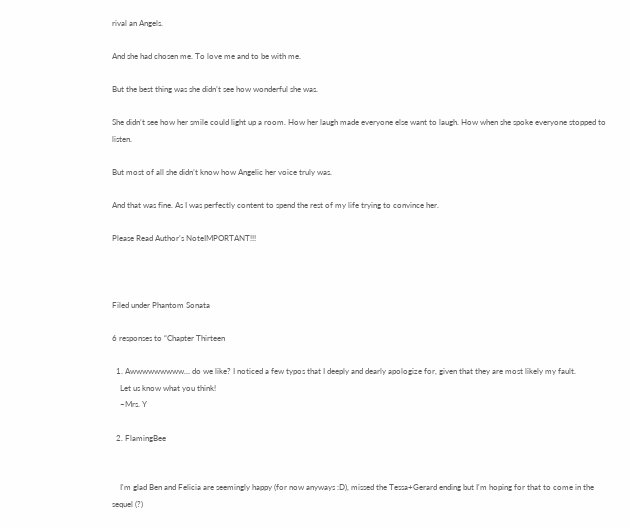rival an Angels.

And she had chosen me. To love me and to be with me.

But the best thing was she didn’t see how wonderful she was.

She didn’t see how her smile could light up a room. How her laugh made everyone else want to laugh. How when she spoke everyone stopped to listen.

But most of all she didn’t know how Angelic her voice truly was.

And that was fine. As I was perfectly content to spend the rest of my life trying to convince her.

Please Read Author’s NoteIMPORTANT!!!



Filed under Phantom Sonata

6 responses to “Chapter Thirteen

  1. Awwwwwwwww… do we like? I noticed a few typos that I deeply and dearly apologize for, given that they are most likely my fault.
    Let us know what you think!
    ~Mrs. Y

  2. FlamingBee


    I'm glad Ben and Felicia are seemingly happy (for now anyways :D), missed the Tessa+Gerard ending but I'm hoping for that to come in the sequel (?)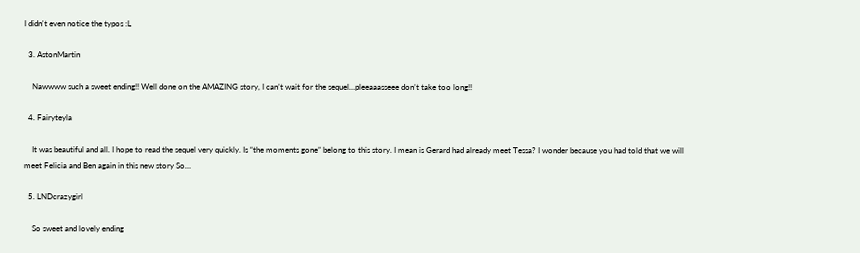I didn't even notice the typos :L

  3. AstonMartin

    Nawwww such a sweet ending!! Well done on the AMAZING story, I can’t wait for the sequel…pleeaaasseee don’t take too long!!

  4. Fairyteyla

    It was beautiful and all. I hope to read the sequel very quickly. Is “the moments gone” belong to this story. I mean is Gerard had already meet Tessa? I wonder because you had told that we will meet Felicia and Ben again in this new story So…

  5. LNDcrazygirl

    So sweet and lovely ending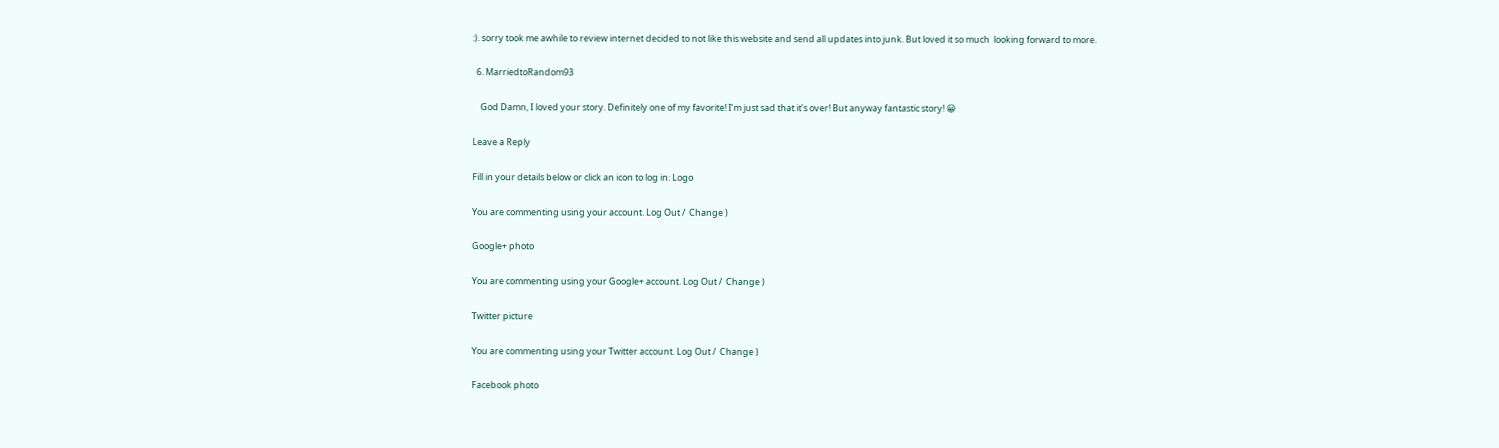:). sorry took me awhile to review internet decided to not like this website and send all updates into junk. But loved it so much  looking forward to more.

  6. MarriedtoRandom93

    God Damn, I loved your story. Definitely one of my favorite! I’m just sad that it’s over! But anyway fantastic story! 😀

Leave a Reply

Fill in your details below or click an icon to log in: Logo

You are commenting using your account. Log Out /  Change )

Google+ photo

You are commenting using your Google+ account. Log Out /  Change )

Twitter picture

You are commenting using your Twitter account. Log Out /  Change )

Facebook photo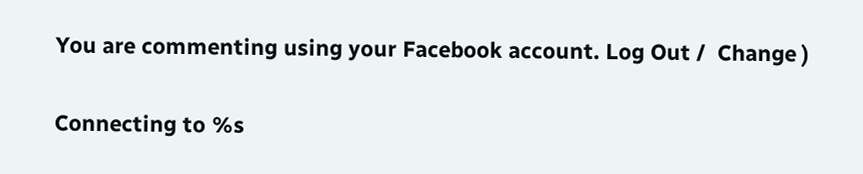You are commenting using your Facebook account. Log Out /  Change )


Connecting to %s